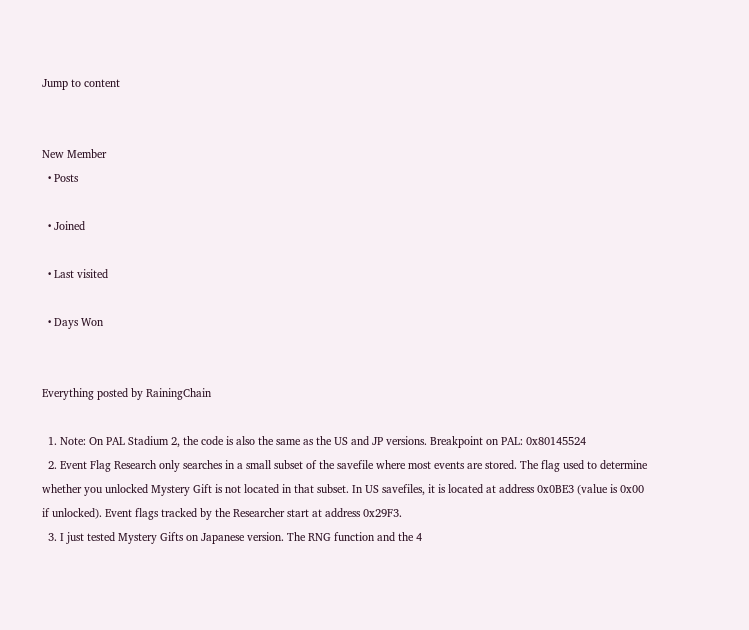Jump to content


New Member
  • Posts

  • Joined

  • Last visited

  • Days Won


Everything posted by RainingChain

  1. Note: On PAL Stadium 2, the code is also the same as the US and JP versions. Breakpoint on PAL: 0x80145524
  2. Event Flag Research only searches in a small subset of the savefile where most events are stored. The flag used to determine whether you unlocked Mystery Gift is not located in that subset. In US savefiles, it is located at address 0x0BE3 (value is 0x00 if unlocked). Event flags tracked by the Researcher start at address 0x29F3.
  3. I just tested Mystery Gifts on Japanese version. The RNG function and the 4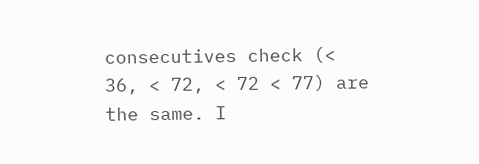consecutives check (< 36, < 72, < 72 < 77) are the same. I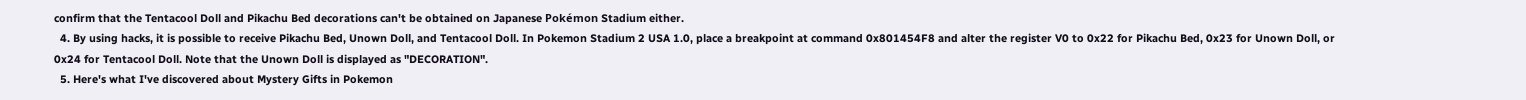confirm that the Tentacool Doll and Pikachu Bed decorations can't be obtained on Japanese Pokémon Stadium either.
  4. By using hacks, it is possible to receive Pikachu Bed, Unown Doll, and Tentacool Doll. In Pokemon Stadium 2 USA 1.0, place a breakpoint at command 0x801454F8 and alter the register V0 to 0x22 for Pikachu Bed, 0x23 for Unown Doll, or 0x24 for Tentacool Doll. Note that the Unown Doll is displayed as "DECORATION".
  5. Here's what I've discovered about Mystery Gifts in Pokemon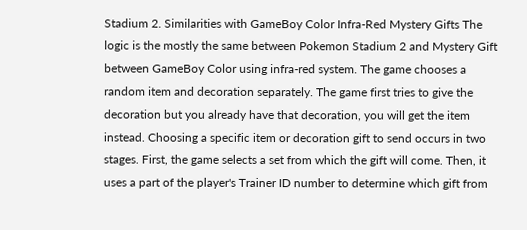Stadium 2. Similarities with GameBoy Color Infra-Red Mystery Gifts The logic is the mostly the same between Pokemon Stadium 2 and Mystery Gift between GameBoy Color using infra-red system. The game chooses a random item and decoration separately. The game first tries to give the decoration but you already have that decoration, you will get the item instead. Choosing a specific item or decoration gift to send occurs in two stages. First, the game selects a set from which the gift will come. Then, it uses a part of the player's Trainer ID number to determine which gift from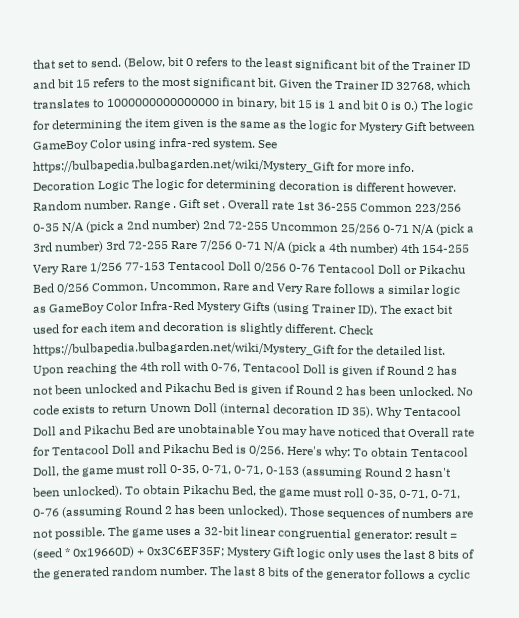that set to send. (Below, bit 0 refers to the least significant bit of the Trainer ID and bit 15 refers to the most significant bit. Given the Trainer ID 32768, which translates to 1000000000000000 in binary, bit 15 is 1 and bit 0 is 0.) The logic for determining the item given is the same as the logic for Mystery Gift between GameBoy Color using infra-red system. See https://bulbapedia.bulbagarden.net/wiki/Mystery_Gift for more info. Decoration Logic The logic for determining decoration is different however. Random number. Range . Gift set . Overall rate 1st 36-255 Common 223/256 0-35 N/A (pick a 2nd number) 2nd 72-255 Uncommon 25/256 0-71 N/A (pick a 3rd number) 3rd 72-255 Rare 7/256 0-71 N/A (pick a 4th number) 4th 154-255 Very Rare 1/256 77-153 Tentacool Doll 0/256 0-76 Tentacool Doll or Pikachu Bed 0/256 Common, Uncommon, Rare and Very Rare follows a similar logic as GameBoy Color Infra-Red Mystery Gifts (using Trainer ID). The exact bit used for each item and decoration is slightly different. Check https://bulbapedia.bulbagarden.net/wiki/Mystery_Gift for the detailed list. Upon reaching the 4th roll with 0-76, Tentacool Doll is given if Round 2 has not been unlocked and Pikachu Bed is given if Round 2 has been unlocked. No code exists to return Unown Doll (internal decoration ID 35). Why Tentacool Doll and Pikachu Bed are unobtainable You may have noticed that Overall rate for Tentacool Doll and Pikachu Bed is 0/256. Here's why: To obtain Tentacool Doll, the game must roll 0-35, 0-71, 0-71, 0-153 (assuming Round 2 hasn't been unlocked). To obtain Pikachu Bed, the game must roll 0-35, 0-71, 0-71, 0-76 (assuming Round 2 has been unlocked). Those sequences of numbers are not possible. The game uses a 32-bit linear congruential generator: result = (seed * 0x19660D) + 0x3C6EF35F; Mystery Gift logic only uses the last 8 bits of the generated random number. The last 8 bits of the generator follows a cyclic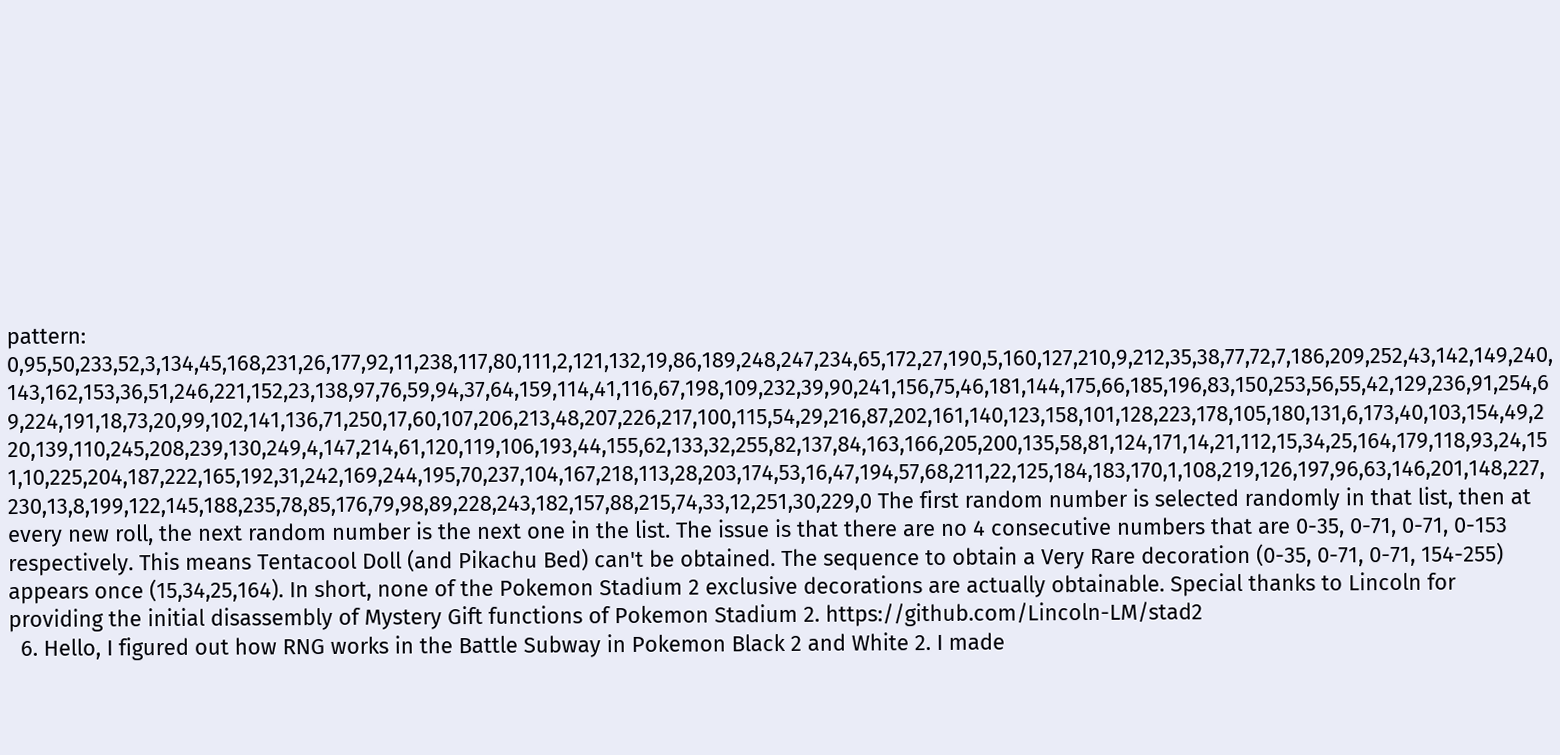pattern: 0,95,50,233,52,3,134,45,168,231,26,177,92,11,238,117,80,111,2,121,132,19,86,189,248,247,234,65,172,27,190,5,160,127,210,9,212,35,38,77,72,7,186,209,252,43,142,149,240,143,162,153,36,51,246,221,152,23,138,97,76,59,94,37,64,159,114,41,116,67,198,109,232,39,90,241,156,75,46,181,144,175,66,185,196,83,150,253,56,55,42,129,236,91,254,69,224,191,18,73,20,99,102,141,136,71,250,17,60,107,206,213,48,207,226,217,100,115,54,29,216,87,202,161,140,123,158,101,128,223,178,105,180,131,6,173,40,103,154,49,220,139,110,245,208,239,130,249,4,147,214,61,120,119,106,193,44,155,62,133,32,255,82,137,84,163,166,205,200,135,58,81,124,171,14,21,112,15,34,25,164,179,118,93,24,151,10,225,204,187,222,165,192,31,242,169,244,195,70,237,104,167,218,113,28,203,174,53,16,47,194,57,68,211,22,125,184,183,170,1,108,219,126,197,96,63,146,201,148,227,230,13,8,199,122,145,188,235,78,85,176,79,98,89,228,243,182,157,88,215,74,33,12,251,30,229,0 The first random number is selected randomly in that list, then at every new roll, the next random number is the next one in the list. The issue is that there are no 4 consecutive numbers that are 0-35, 0-71, 0-71, 0-153 respectively. This means Tentacool Doll (and Pikachu Bed) can't be obtained. The sequence to obtain a Very Rare decoration (0-35, 0-71, 0-71, 154-255) appears once (15,34,25,164). In short, none of the Pokemon Stadium 2 exclusive decorations are actually obtainable. Special thanks to Lincoln for providing the initial disassembly of Mystery Gift functions of Pokemon Stadium 2. https://github.com/Lincoln-LM/stad2
  6. Hello, I figured out how RNG works in the Battle Subway in Pokemon Black 2 and White 2. I made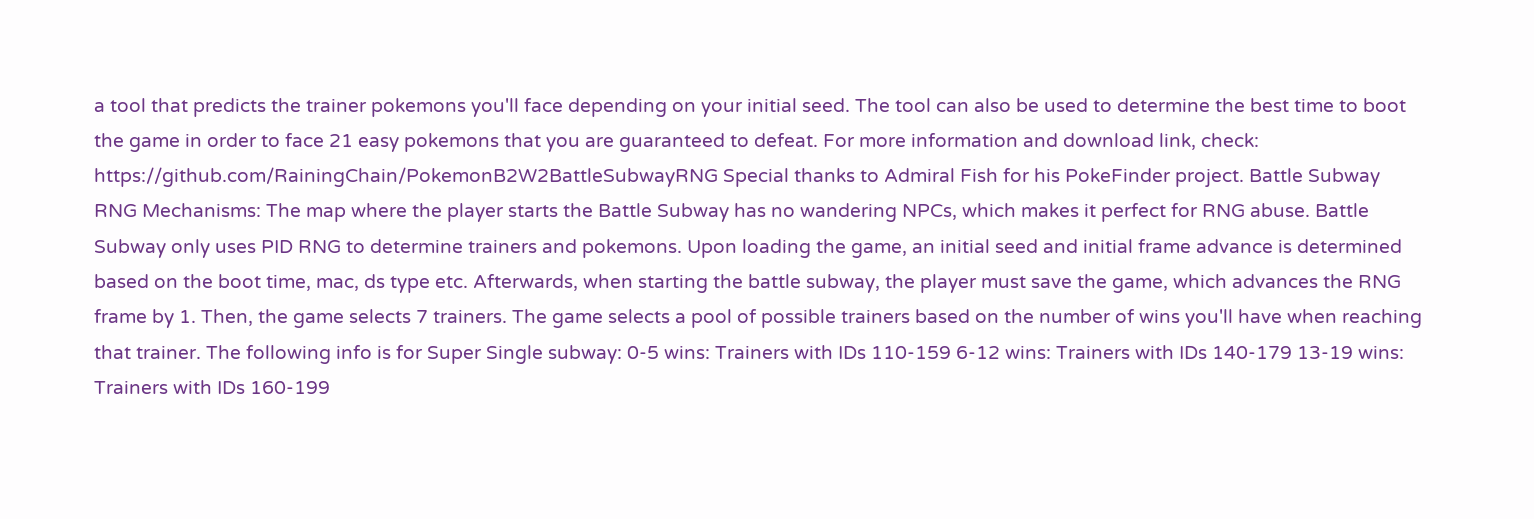a tool that predicts the trainer pokemons you'll face depending on your initial seed. The tool can also be used to determine the best time to boot the game in order to face 21 easy pokemons that you are guaranteed to defeat. For more information and download link, check: https://github.com/RainingChain/PokemonB2W2BattleSubwayRNG Special thanks to Admiral Fish for his PokeFinder project. Battle Subway RNG Mechanisms: The map where the player starts the Battle Subway has no wandering NPCs, which makes it perfect for RNG abuse. Battle Subway only uses PID RNG to determine trainers and pokemons. Upon loading the game, an initial seed and initial frame advance is determined based on the boot time, mac, ds type etc. Afterwards, when starting the battle subway, the player must save the game, which advances the RNG frame by 1. Then, the game selects 7 trainers. The game selects a pool of possible trainers based on the number of wins you'll have when reaching that trainer. The following info is for Super Single subway: 0-5 wins: Trainers with IDs 110-159 6-12 wins: Trainers with IDs 140-179 13-19 wins: Trainers with IDs 160-199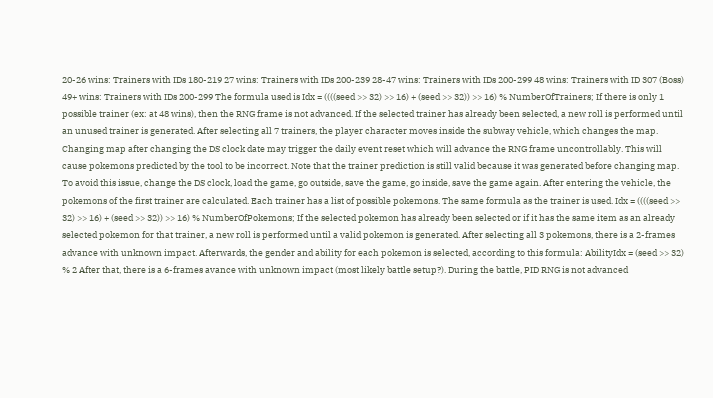20-26 wins: Trainers with IDs 180-219 27 wins: Trainers with IDs 200-239 28-47 wins: Trainers with IDs 200-299 48 wins: Trainers with ID 307 (Boss) 49+ wins: Trainers with IDs 200-299 The formula used is Idx = ((((seed >> 32) >> 16) + (seed >> 32)) >> 16) % NumberOfTrainers; If there is only 1 possible trainer (ex: at 48 wins), then the RNG frame is not advanced. If the selected trainer has already been selected, a new roll is performed until an unused trainer is generated. After selecting all 7 trainers, the player character moves inside the subway vehicle, which changes the map. Changing map after changing the DS clock date may trigger the daily event reset which will advance the RNG frame uncontrollably. This will cause pokemons predicted by the tool to be incorrect. Note that the trainer prediction is still valid because it was generated before changing map. To avoid this issue, change the DS clock, load the game, go outside, save the game, go inside, save the game again. After entering the vehicle, the pokemons of the first trainer are calculated. Each trainer has a list of possible pokemons. The same formula as the trainer is used. Idx = ((((seed >> 32) >> 16) + (seed >> 32)) >> 16) % NumberOfPokemons; If the selected pokemon has already been selected or if it has the same item as an already selected pokemon for that trainer, a new roll is performed until a valid pokemon is generated. After selecting all 3 pokemons, there is a 2-frames advance with unknown impact. Afterwards, the gender and ability for each pokemon is selected, according to this formula: AbilityIdx = (seed >> 32) % 2 After that, there is a 6-frames avance with unknown impact (most likely battle setup?). During the battle, PID RNG is not advanced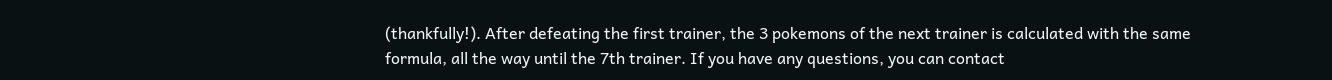(thankfully!). After defeating the first trainer, the 3 pokemons of the next trainer is calculated with the same formula, all the way until the 7th trainer. If you have any questions, you can contact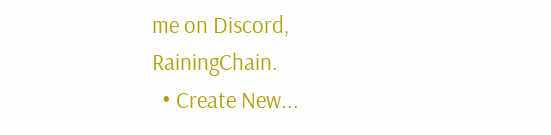me on Discord, RainingChain.
  • Create New...